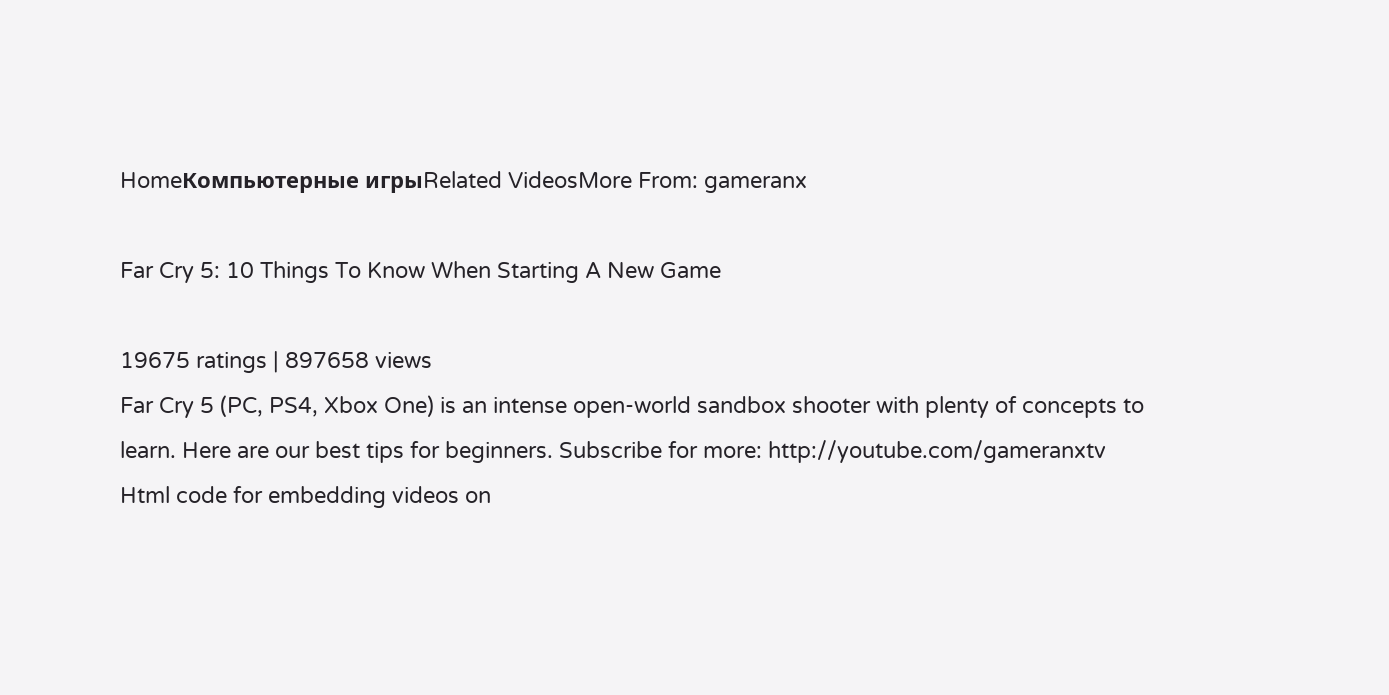HomeКомпьютерные игрыRelated VideosMore From: gameranx

Far Cry 5: 10 Things To Know When Starting A New Game

19675 ratings | 897658 views
Far Cry 5 (PC, PS4, Xbox One) is an intense open-world sandbox shooter with plenty of concepts to learn. Here are our best tips for beginners. Subscribe for more: http://youtube.com/gameranxtv
Html code for embedding videos on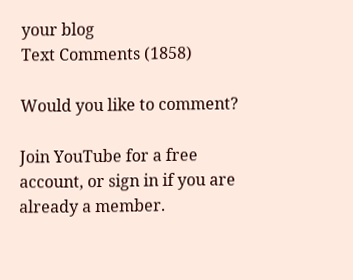your blog
Text Comments (1858)

Would you like to comment?

Join YouTube for a free account, or sign in if you are already a member.